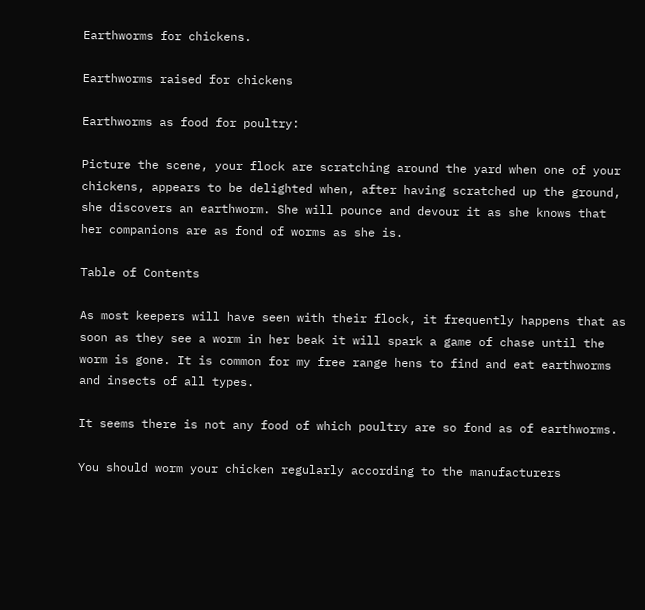Earthworms for chickens.

Earthworms raised for chickens

Earthworms as food for poultry:

Picture the scene, your flock are scratching around the yard when one of your chickens, appears to be delighted when, after having scratched up the ground, she discovers an earthworm. She will pounce and devour it as she knows that her companions are as fond of worms as she is.

Table of Contents

As most keepers will have seen with their flock, it frequently happens that as soon as they see a worm in her beak it will spark a game of chase until the worm is gone. It is common for my free range hens to find and eat earthworms and insects of all types.

It seems there is not any food of which poultry are so fond as of earthworms.

You should worm your chicken regularly according to the manufacturers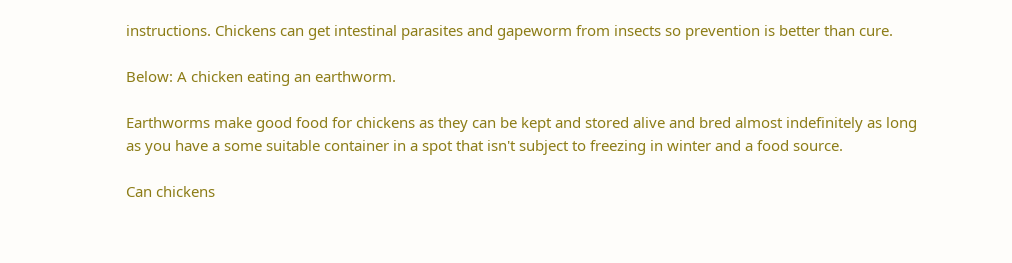instructions. Chickens can get intestinal parasites and gapeworm from insects so prevention is better than cure.

Below: A chicken eating an earthworm.

Earthworms make good food for chickens as they can be kept and stored alive and bred almost indefinitely as long as you have a some suitable container in a spot that isn't subject to freezing in winter and a food source.

Can chickens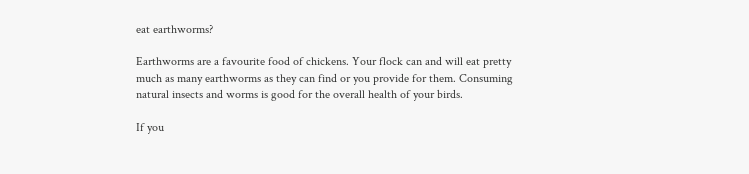eat earthworms?

Earthworms are a favourite food of chickens. Your flock can and will eat pretty much as many earthworms as they can find or you provide for them. Consuming natural insects and worms is good for the overall health of your birds.

If you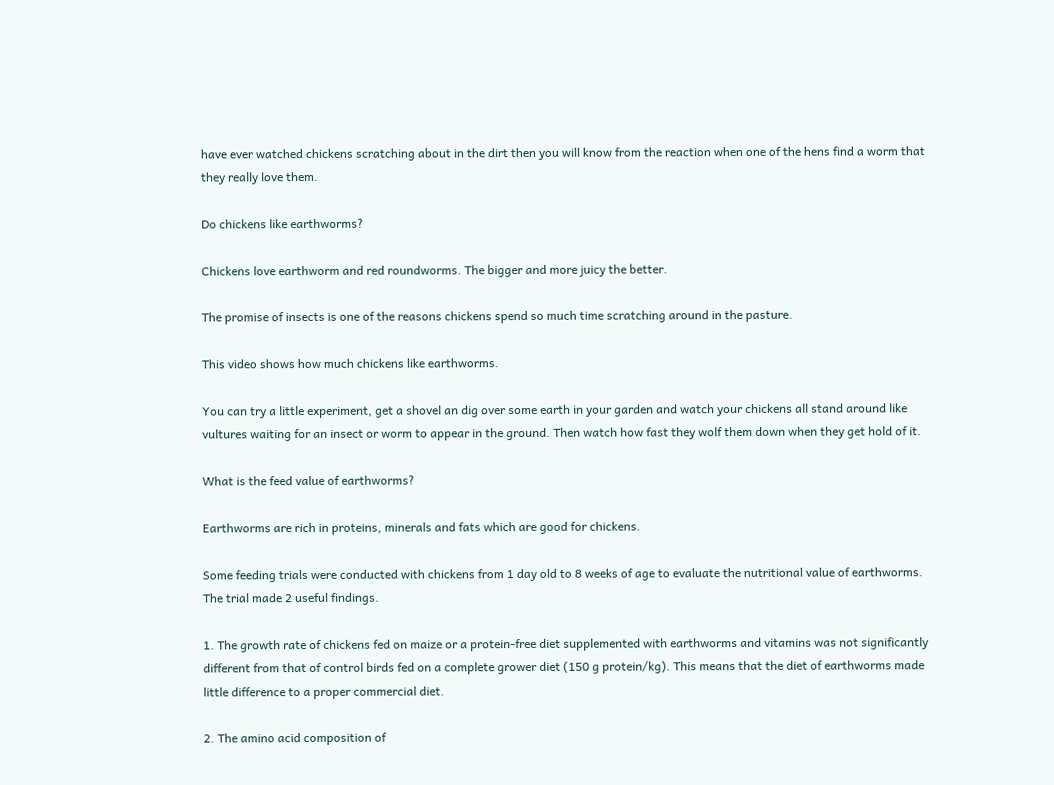have ever watched chickens scratching about in the dirt then you will know from the reaction when one of the hens find a worm that they really love them.

Do chickens like earthworms?

Chickens love earthworm and red roundworms. The bigger and more juicy the better.

The promise of insects is one of the reasons chickens spend so much time scratching around in the pasture.

This video shows how much chickens like earthworms.

You can try a little experiment, get a shovel an dig over some earth in your garden and watch your chickens all stand around like vultures waiting for an insect or worm to appear in the ground. Then watch how fast they wolf them down when they get hold of it.

What is the feed value of earthworms?

Earthworms are rich in proteins, minerals and fats which are good for chickens.

Some feeding trials were conducted with chickens from 1 day old to 8 weeks of age to evaluate the nutritional value of earthworms. The trial made 2 useful findings.

1. The growth rate of chickens fed on maize or a protein‐free diet supplemented with earthworms and vitamins was not significantly different from that of control birds fed on a complete grower diet (150 g protein/kg). This means that the diet of earthworms made little difference to a proper commercial diet.

2. The amino acid composition of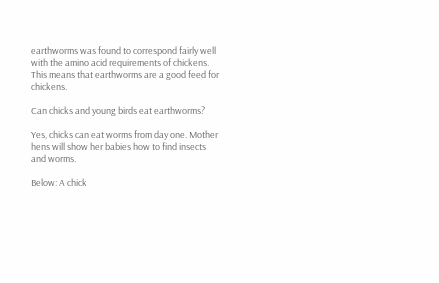earthworms was found to correspond fairly well with the amino acid requirements of chickens. This means that earthworms are a good feed for chickens.

Can chicks and young birds eat earthworms?

Yes, chicks can eat worms from day one. Mother hens will show her babies how to find insects and worms.

Below: A chick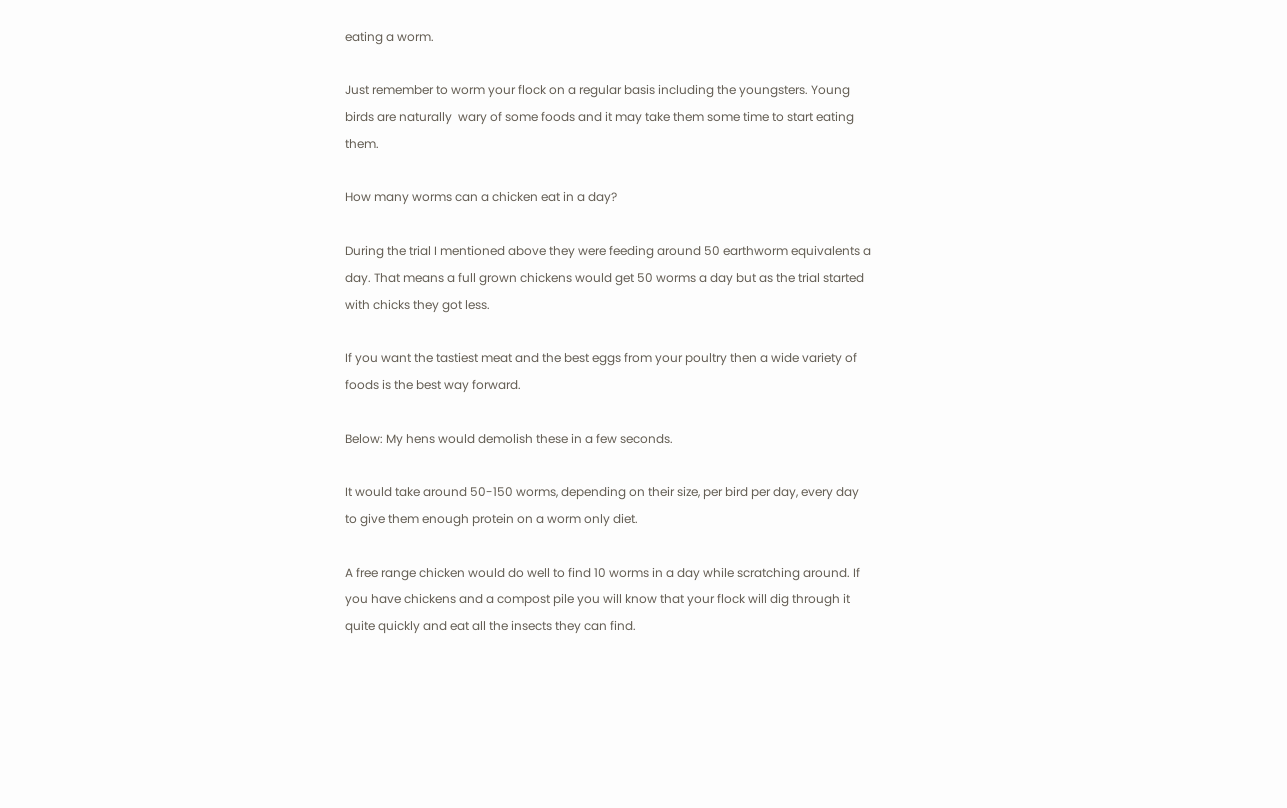eating a worm.

Just remember to worm your flock on a regular basis including the youngsters. Young birds are naturally  wary of some foods and it may take them some time to start eating them.

How many worms can a chicken eat in a day?

During the trial I mentioned above they were feeding around 50 earthworm equivalents a day. That means a full grown chickens would get 50 worms a day but as the trial started with chicks they got less.

If you want the tastiest meat and the best eggs from your poultry then a wide variety of foods is the best way forward.

Below: My hens would demolish these in a few seconds.

It would take around 50-150 worms, depending on their size, per bird per day, every day to give them enough protein on a worm only diet.

A free range chicken would do well to find 10 worms in a day while scratching around. If you have chickens and a compost pile you will know that your flock will dig through it quite quickly and eat all the insects they can find.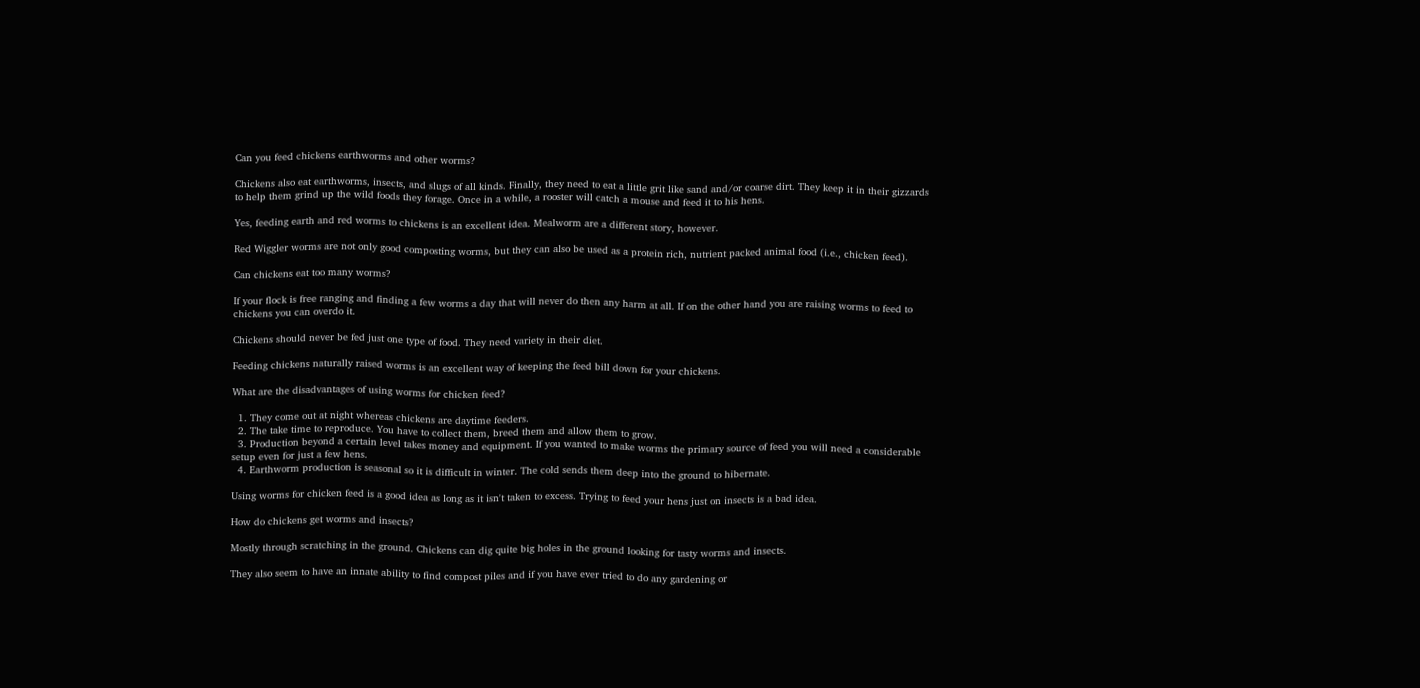Can you feed chickens earthworms and other worms?

Chickens also eat earthworms, insects, and slugs of all kinds. Finally, they need to eat a little grit like sand and/or coarse dirt. They keep it in their gizzards to help them grind up the wild foods they forage. Once in a while, a rooster will catch a mouse and feed it to his hens.

Yes, feeding earth and red worms to chickens is an excellent idea. Mealworm are a different story, however.

Red Wiggler worms are not only good composting worms, but they can also be used as a protein rich, nutrient packed animal food (i.e., chicken feed).

Can chickens eat too many worms?

If your flock is free ranging and finding a few worms a day that will never do then any harm at all. If on the other hand you are raising worms to feed to chickens you can overdo it.

Chickens should never be fed just one type of food. They need variety in their diet.

Feeding chickens naturally raised worms is an excellent way of keeping the feed bill down for your chickens.

What are the disadvantages of using worms for chicken feed?

  1. They come out at night whereas chickens are daytime feeders.
  2. The take time to reproduce. You have to collect them, breed them and allow them to grow.
  3. Production beyond a certain level takes money and equipment. If you wanted to make worms the primary source of feed you will need a considerable setup even for just a few hens.
  4. Earthworm production is seasonal so it is difficult in winter. The cold sends them deep into the ground to hibernate.

Using worms for chicken feed is a good idea as long as it isn't taken to excess. Trying to feed your hens just on insects is a bad idea.

How do chickens get worms and insects?

Mostly through scratching in the ground. Chickens can dig quite big holes in the ground looking for tasty worms and insects.

They also seem to have an innate ability to find compost piles and if you have ever tried to do any gardening or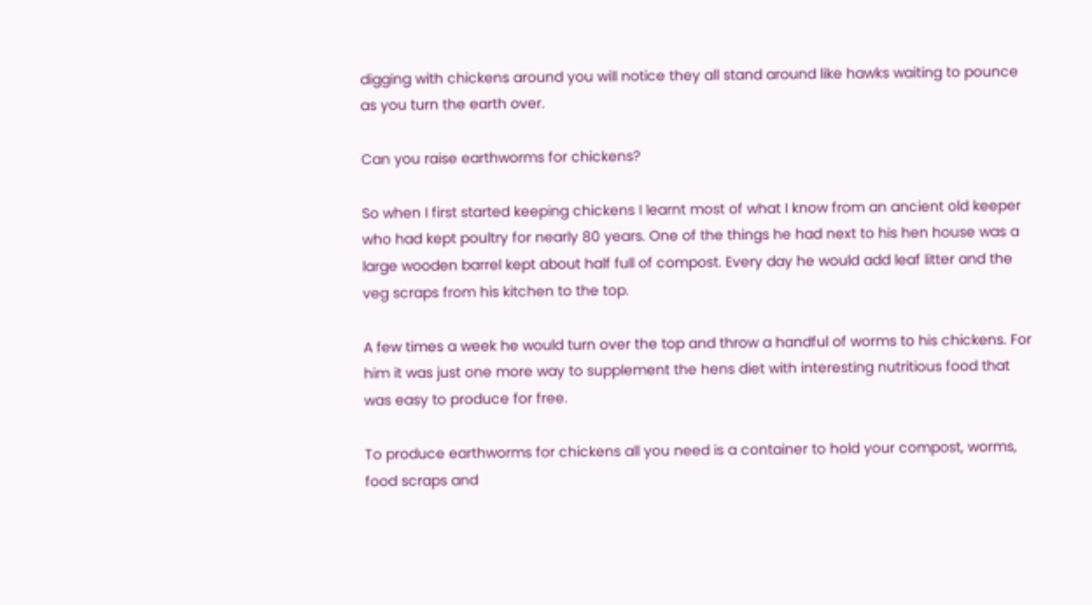digging with chickens around you will notice they all stand around like hawks waiting to pounce as you turn the earth over.

Can you raise earthworms for chickens?

So when I first started keeping chickens I learnt most of what I know from an ancient old keeper who had kept poultry for nearly 80 years. One of the things he had next to his hen house was a large wooden barrel kept about half full of compost. Every day he would add leaf litter and the veg scraps from his kitchen to the top.

A few times a week he would turn over the top and throw a handful of worms to his chickens. For him it was just one more way to supplement the hens diet with interesting nutritious food that was easy to produce for free.

To produce earthworms for chickens all you need is a container to hold your compost, worms, food scraps and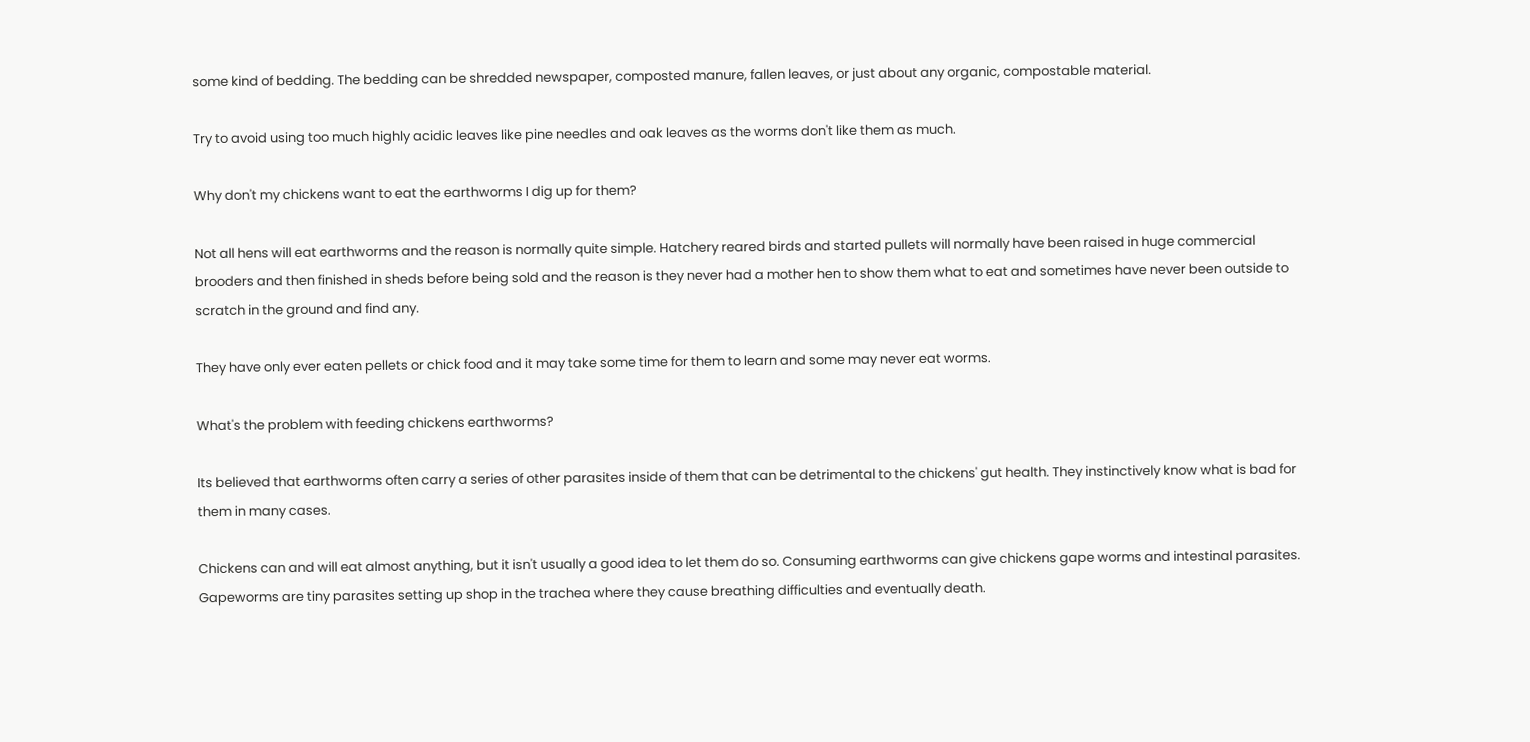some kind of bedding. The bedding can be shredded newspaper, composted manure, fallen leaves, or just about any organic, compostable material.

Try to avoid using too much highly acidic leaves like pine needles and oak leaves as the worms don't like them as much.

Why don't my chickens want to eat the earthworms I dig up for them?

Not all hens will eat earthworms and the reason is normally quite simple. Hatchery reared birds and started pullets will normally have been raised in huge commercial brooders and then finished in sheds before being sold and the reason is they never had a mother hen to show them what to eat and sometimes have never been outside to scratch in the ground and find any.

They have only ever eaten pellets or chick food and it may take some time for them to learn and some may never eat worms.

What's the problem with feeding chickens earthworms?

Its believed that earthworms often carry a series of other parasites inside of them that can be detrimental to the chickens' gut health. They instinctively know what is bad for them in many cases.

Chickens can and will eat almost anything, but it isn't usually a good idea to let them do so. Consuming earthworms can give chickens gape worms and intestinal parasites. Gapeworms are tiny parasites setting up shop in the trachea where they cause breathing difficulties and eventually death.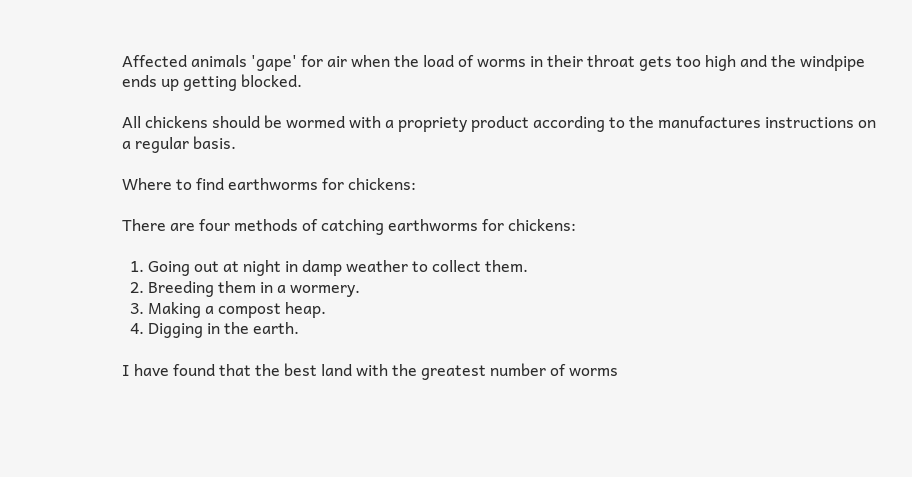Affected animals 'gape' for air when the load of worms in their throat gets too high and the windpipe ends up getting blocked.

All chickens should be wormed with a propriety product according to the manufactures instructions on a regular basis.

Where to find earthworms for chickens:

There are four methods of catching earthworms for chickens:

  1. Going out at night in damp weather to collect them.
  2. Breeding them in a wormery.
  3. Making a compost heap.
  4. Digging in the earth.

I have found that the best land with the greatest number of worms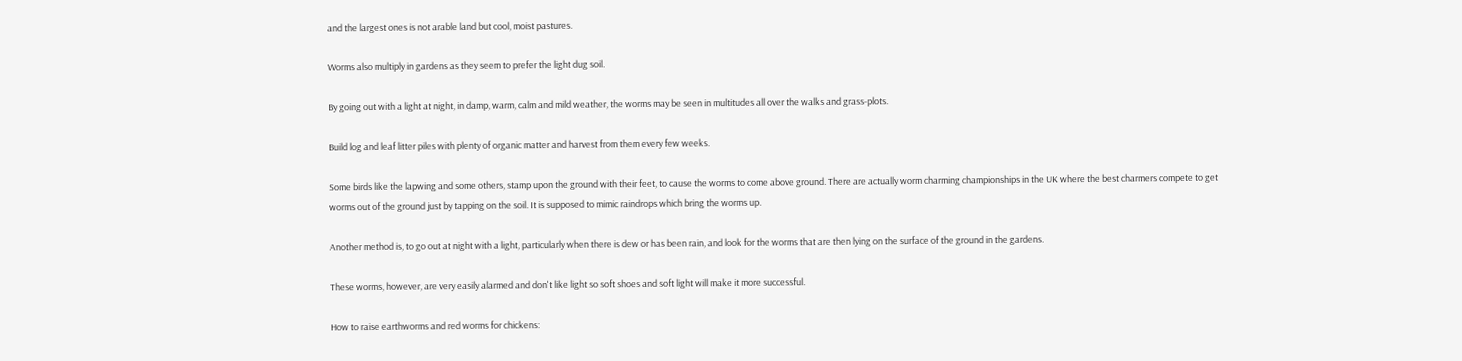and the largest ones is not arable land but cool, moist pastures.

Worms also multiply in gardens as they seem to prefer the light dug soil.

By going out with a light at night, in damp, warm, calm and mild weather, the worms may be seen in multitudes all over the walks and grass-plots.

Build log and leaf litter piles with plenty of organic matter and harvest from them every few weeks.

Some birds like the lapwing and some others, stamp upon the ground with their feet, to cause the worms to come above ground. There are actually worm charming championships in the UK where the best charmers compete to get worms out of the ground just by tapping on the soil. It is supposed to mimic raindrops which bring the worms up.

Another method is, to go out at night with a light, particularly when there is dew or has been rain, and look for the worms that are then lying on the surface of the ground in the gardens.

These worms, however, are very easily alarmed and don't like light so soft shoes and soft light will make it more successful.

How to raise earthworms and red worms for chickens: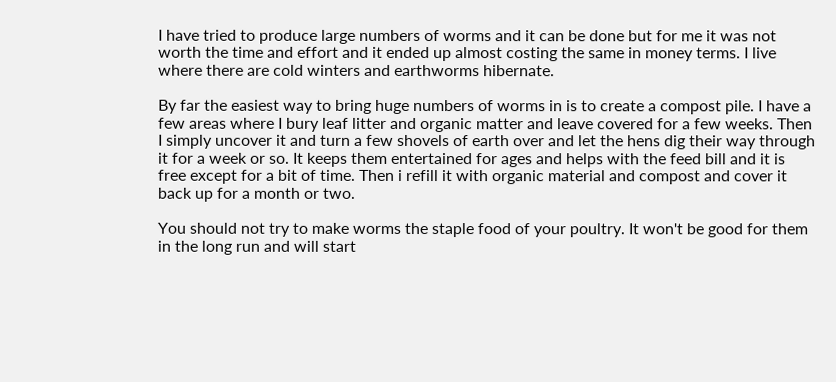I have tried to produce large numbers of worms and it can be done but for me it was not worth the time and effort and it ended up almost costing the same in money terms. I live where there are cold winters and earthworms hibernate.

By far the easiest way to bring huge numbers of worms in is to create a compost pile. I have a few areas where I bury leaf litter and organic matter and leave covered for a few weeks. Then I simply uncover it and turn a few shovels of earth over and let the hens dig their way through it for a week or so. It keeps them entertained for ages and helps with the feed bill and it is free except for a bit of time. Then i refill it with organic material and compost and cover it back up for a month or two.

You should not try to make worms the staple food of your poultry. It won't be good for them in the long run and will start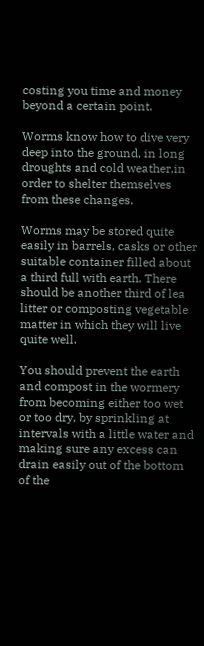costing you time and money beyond a certain point.

Worms know how to dive very deep into the ground, in long droughts and cold weather,in order to shelter themselves from these changes.

Worms may be stored quite easily in barrels, casks or other suitable container filled about a third full with earth. There should be another third of lea litter or composting vegetable matter in which they will live quite well.

You should prevent the earth and compost in the wormery from becoming either too wet or too dry, by sprinkling at intervals with a little water and making sure any excess can drain easily out of the bottom of the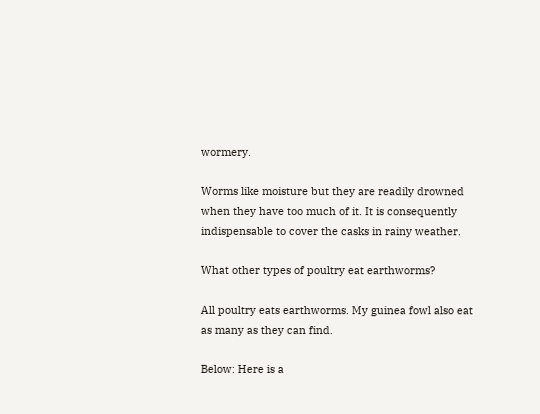wormery.

Worms like moisture but they are readily drowned when they have too much of it. It is consequently indispensable to cover the casks in rainy weather.

What other types of poultry eat earthworms?

All poultry eats earthworms. My guinea fowl also eat as many as they can find.

Below: Here is a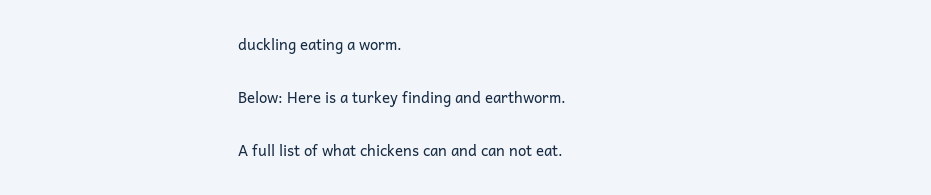duckling eating a worm.

Below: Here is a turkey finding and earthworm.

A full list of what chickens can and can not eat.